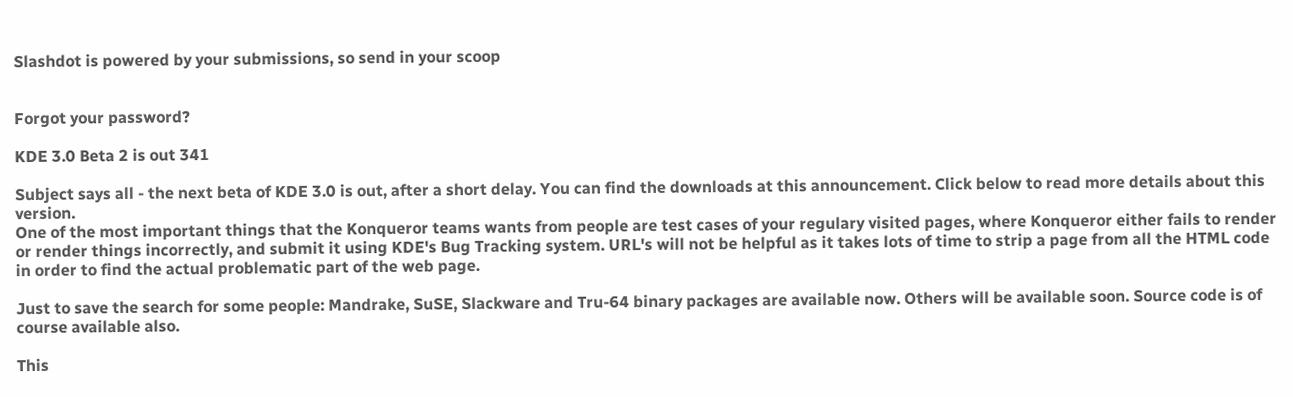Slashdot is powered by your submissions, so send in your scoop


Forgot your password?

KDE 3.0 Beta 2 is out 341

Subject says all - the next beta of KDE 3.0 is out, after a short delay. You can find the downloads at this announcement. Click below to read more details about this version.
One of the most important things that the Konqueror teams wants from people are test cases of your regulary visited pages, where Konqueror either fails to render or render things incorrectly, and submit it using KDE's Bug Tracking system. URL's will not be helpful as it takes lots of time to strip a page from all the HTML code in order to find the actual problematic part of the web page.

Just to save the search for some people: Mandrake, SuSE, Slackware and Tru-64 binary packages are available now. Others will be available soon. Source code is of course available also.

This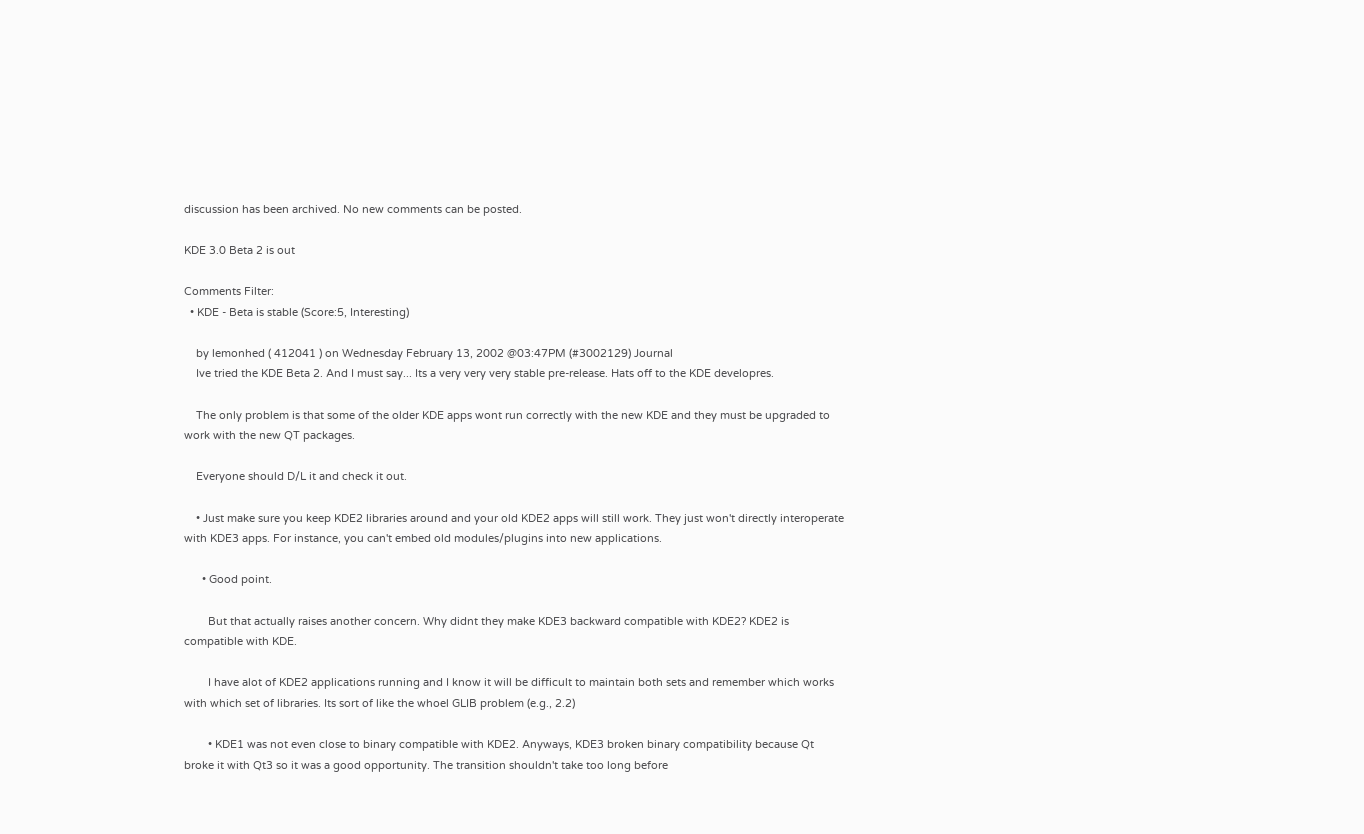discussion has been archived. No new comments can be posted.

KDE 3.0 Beta 2 is out

Comments Filter:
  • KDE - Beta is stable (Score:5, Interesting)

    by lemonhed ( 412041 ) on Wednesday February 13, 2002 @03:47PM (#3002129) Journal
    Ive tried the KDE Beta 2. And I must say... Its a very very very stable pre-release. Hats off to the KDE developres.

    The only problem is that some of the older KDE apps wont run correctly with the new KDE and they must be upgraded to work with the new QT packages.

    Everyone should D/L it and check it out.

    • Just make sure you keep KDE2 libraries around and your old KDE2 apps will still work. They just won't directly interoperate with KDE3 apps. For instance, you can't embed old modules/plugins into new applications.

      • Good point.

        But that actually raises another concern. Why didnt they make KDE3 backward compatible with KDE2? KDE2 is compatible with KDE.

        I have alot of KDE2 applications running and I know it will be difficult to maintain both sets and remember which works with which set of libraries. Its sort of like the whoel GLIB problem (e.g., 2.2)

        • KDE1 was not even close to binary compatible with KDE2. Anyways, KDE3 broken binary compatibility because Qt broke it with Qt3 so it was a good opportunity. The transition shouldn't take too long before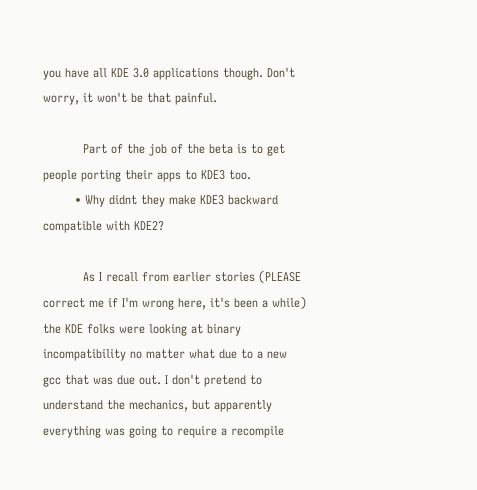you have all KDE 3.0 applications though. Don't worry, it won't be that painful.

          Part of the job of the beta is to get people porting their apps to KDE3 too.
        • Why didnt they make KDE3 backward compatible with KDE2?

          As I recall from earlier stories (PLEASE correct me if I'm wrong here, it's been a while) the KDE folks were looking at binary incompatibility no matter what due to a new gcc that was due out. I don't pretend to understand the mechanics, but apparently everything was going to require a recompile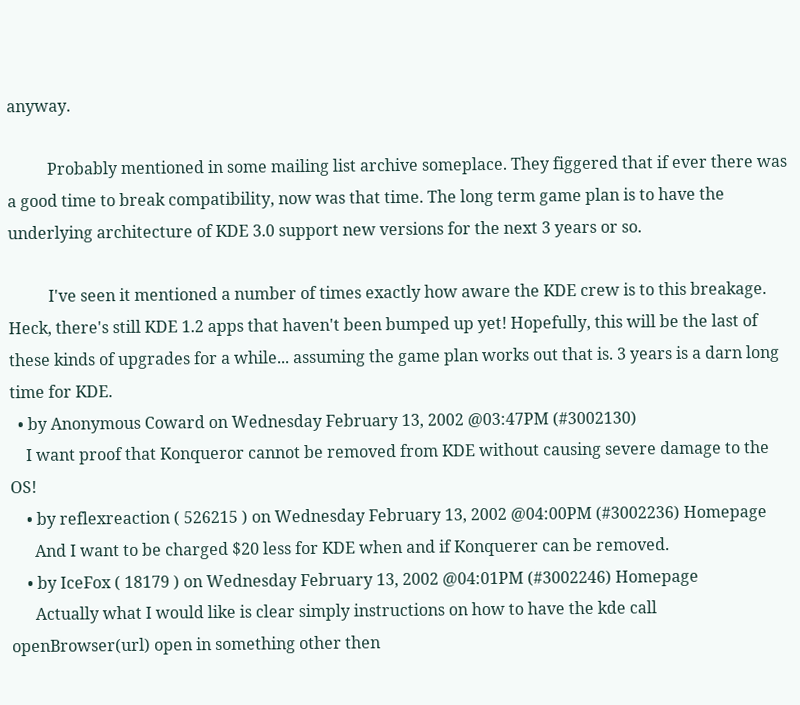anyway.

          Probably mentioned in some mailing list archive someplace. They figgered that if ever there was a good time to break compatibility, now was that time. The long term game plan is to have the underlying architecture of KDE 3.0 support new versions for the next 3 years or so.

          I've seen it mentioned a number of times exactly how aware the KDE crew is to this breakage. Heck, there's still KDE 1.2 apps that haven't been bumped up yet! Hopefully, this will be the last of these kinds of upgrades for a while... assuming the game plan works out that is. 3 years is a darn long time for KDE.
  • by Anonymous Coward on Wednesday February 13, 2002 @03:47PM (#3002130)
    I want proof that Konqueror cannot be removed from KDE without causing severe damage to the OS!
    • by reflexreaction ( 526215 ) on Wednesday February 13, 2002 @04:00PM (#3002236) Homepage
      And I want to be charged $20 less for KDE when and if Konquerer can be removed.
    • by IceFox ( 18179 ) on Wednesday February 13, 2002 @04:01PM (#3002246) Homepage
      Actually what I would like is clear simply instructions on how to have the kde call openBrowser(url) open in something other then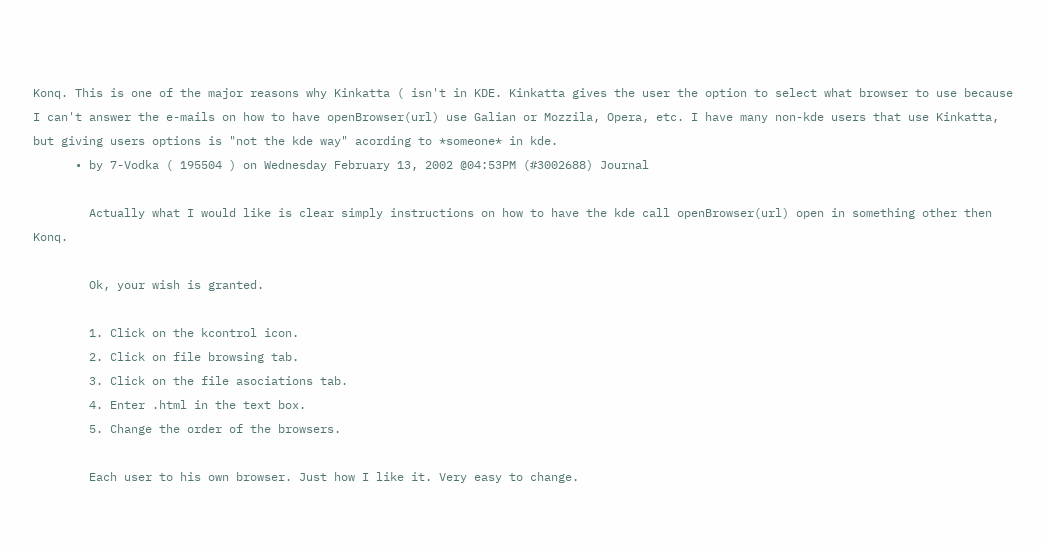Konq. This is one of the major reasons why Kinkatta ( isn't in KDE. Kinkatta gives the user the option to select what browser to use because I can't answer the e-mails on how to have openBrowser(url) use Galian or Mozzila, Opera, etc. I have many non-kde users that use Kinkatta, but giving users options is "not the kde way" acording to *someone* in kde.
      • by 7-Vodka ( 195504 ) on Wednesday February 13, 2002 @04:53PM (#3002688) Journal

        Actually what I would like is clear simply instructions on how to have the kde call openBrowser(url) open in something other then Konq.

        Ok, your wish is granted.

        1. Click on the kcontrol icon.
        2. Click on file browsing tab.
        3. Click on the file asociations tab.
        4. Enter .html in the text box.
        5. Change the order of the browsers.

        Each user to his own browser. Just how I like it. Very easy to change.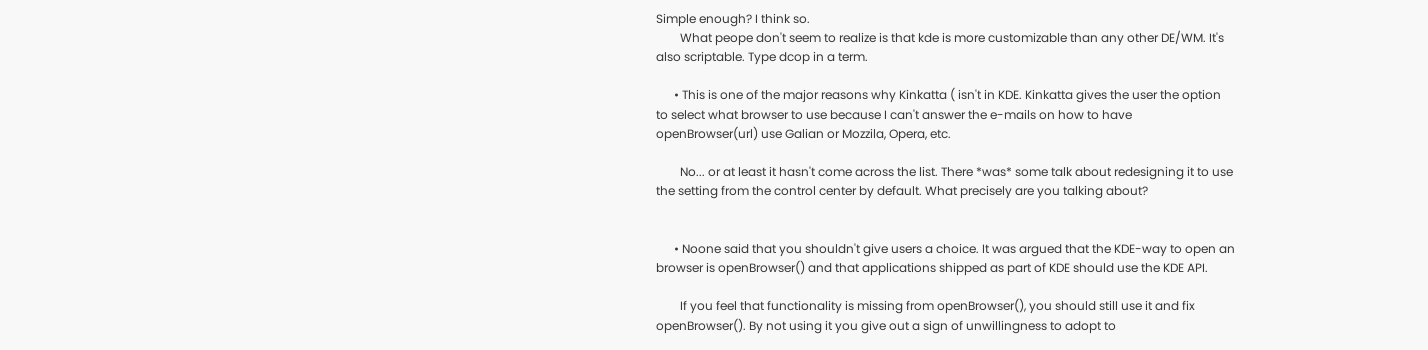Simple enough? I think so.
        What peope don't seem to realize is that kde is more customizable than any other DE/WM. It's also scriptable. Type dcop in a term.

      • This is one of the major reasons why Kinkatta ( isn't in KDE. Kinkatta gives the user the option to select what browser to use because I can't answer the e-mails on how to have openBrowser(url) use Galian or Mozzila, Opera, etc.

        No... or at least it hasn't come across the list. There *was* some talk about redesigning it to use the setting from the control center by default. What precisely are you talking about?


      • Noone said that you shouldn't give users a choice. It was argued that the KDE-way to open an browser is openBrowser() and that applications shipped as part of KDE should use the KDE API.

        If you feel that functionality is missing from openBrowser(), you should still use it and fix openBrowser(). By not using it you give out a sign of unwillingness to adopt to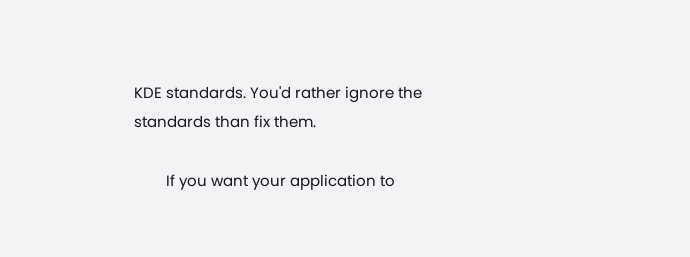KDE standards. You'd rather ignore the standards than fix them.

        If you want your application to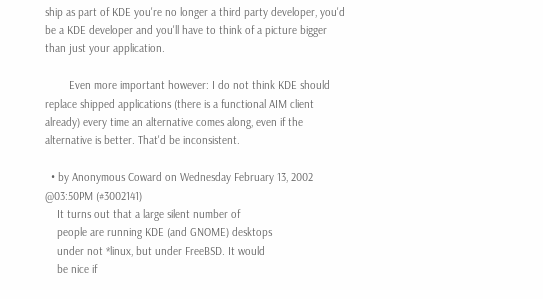ship as part of KDE you're no longer a third party developer, you'd be a KDE developer and you'll have to think of a picture bigger than just your application.

        Even more important however: I do not think KDE should replace shipped applications (there is a functional AIM client already) every time an alternative comes along, even if the alternative is better. That'd be inconsistent.

  • by Anonymous Coward on Wednesday February 13, 2002 @03:50PM (#3002141)
    It turns out that a large silent number of
    people are running KDE (and GNOME) desktops
    under not *linux, but under FreeBSD. It would
    be nice if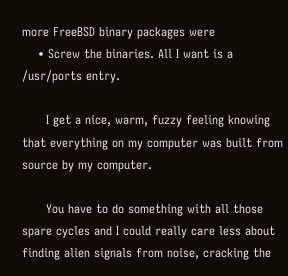more FreeBSD binary packages were
    • Screw the binaries. All I want is a /usr/ports entry.

      I get a nice, warm, fuzzy feeling knowing that everything on my computer was built from source by my computer.

      You have to do something with all those spare cycles and I could really care less about finding alien signals from noise, cracking the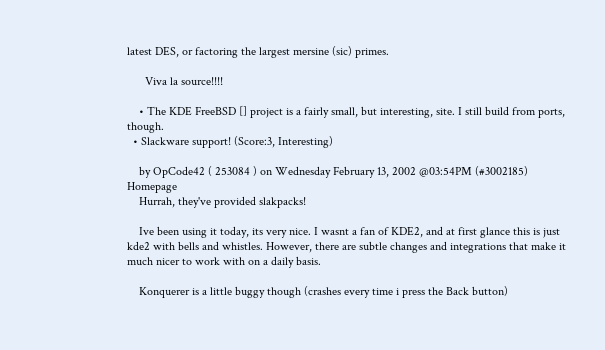latest DES, or factoring the largest mersine (sic) primes.

      Viva la source!!!!

    • The KDE FreeBSD [] project is a fairly small, but interesting, site. I still build from ports, though.
  • Slackware support! (Score:3, Interesting)

    by OpCode42 ( 253084 ) on Wednesday February 13, 2002 @03:54PM (#3002185) Homepage
    Hurrah, they've provided slakpacks!

    Ive been using it today, its very nice. I wasnt a fan of KDE2, and at first glance this is just kde2 with bells and whistles. However, there are subtle changes and integrations that make it much nicer to work with on a daily basis.

    Konquerer is a little buggy though (crashes every time i press the Back button)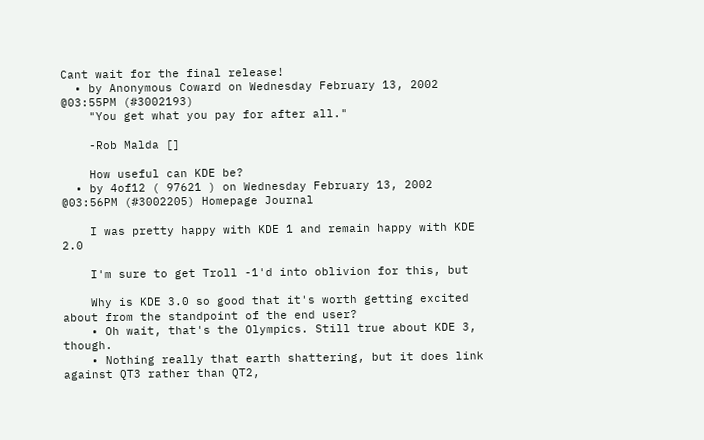Cant wait for the final release!
  • by Anonymous Coward on Wednesday February 13, 2002 @03:55PM (#3002193)
    "You get what you pay for after all."

    -Rob Malda []

    How useful can KDE be?
  • by 4of12 ( 97621 ) on Wednesday February 13, 2002 @03:56PM (#3002205) Homepage Journal

    I was pretty happy with KDE 1 and remain happy with KDE 2.0

    I'm sure to get Troll -1'd into oblivion for this, but

    Why is KDE 3.0 so good that it's worth getting excited about from the standpoint of the end user?
    • Oh wait, that's the Olympics. Still true about KDE 3, though.
    • Nothing really that earth shattering, but it does link against QT3 rather than QT2,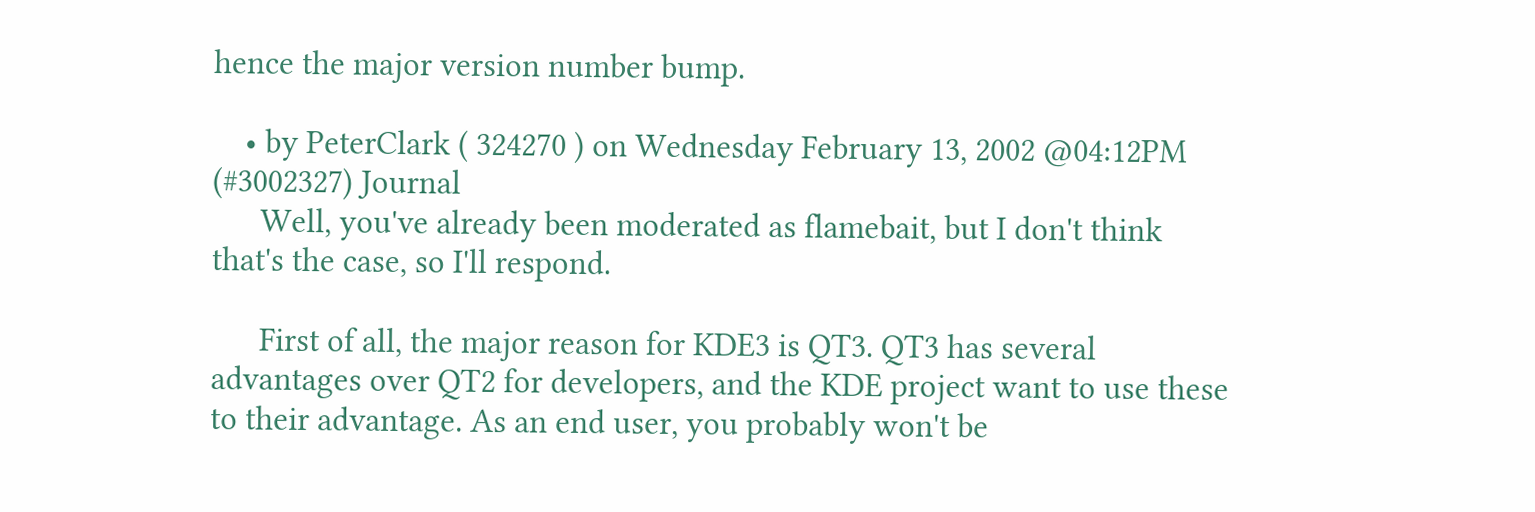hence the major version number bump.

    • by PeterClark ( 324270 ) on Wednesday February 13, 2002 @04:12PM (#3002327) Journal
      Well, you've already been moderated as flamebait, but I don't think that's the case, so I'll respond.

      First of all, the major reason for KDE3 is QT3. QT3 has several advantages over QT2 for developers, and the KDE project want to use these to their advantage. As an end user, you probably won't be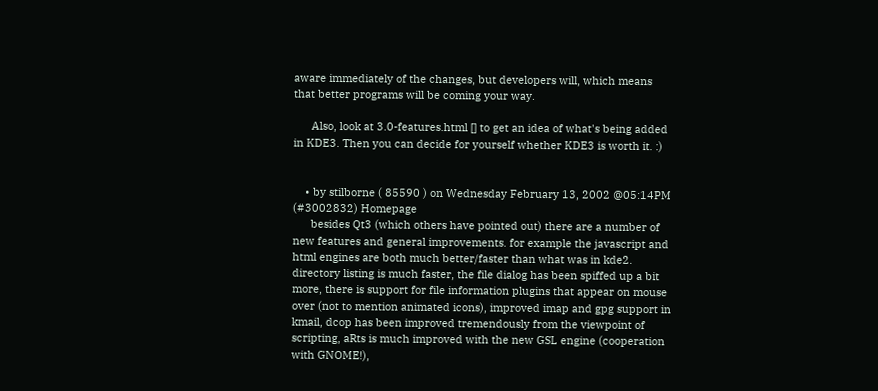aware immediately of the changes, but developers will, which means that better programs will be coming your way.

      Also, look at 3.0-features.html [] to get an idea of what's being added in KDE3. Then you can decide for yourself whether KDE3 is worth it. :)


    • by stilborne ( 85590 ) on Wednesday February 13, 2002 @05:14PM (#3002832) Homepage
      besides Qt3 (which others have pointed out) there are a number of new features and general improvements. for example the javascript and html engines are both much better/faster than what was in kde2. directory listing is much faster, the file dialog has been spiffed up a bit more, there is support for file information plugins that appear on mouse over (not to mention animated icons), improved imap and gpg support in kmail, dcop has been improved tremendously from the viewpoint of scripting, aRts is much improved with the new GSL engine (cooperation with GNOME!),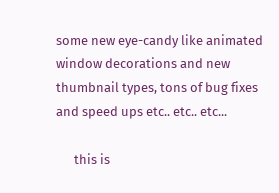some new eye-candy like animated window decorations and new thumbnail types, tons of bug fixes and speed ups etc.. etc.. etc...

      this is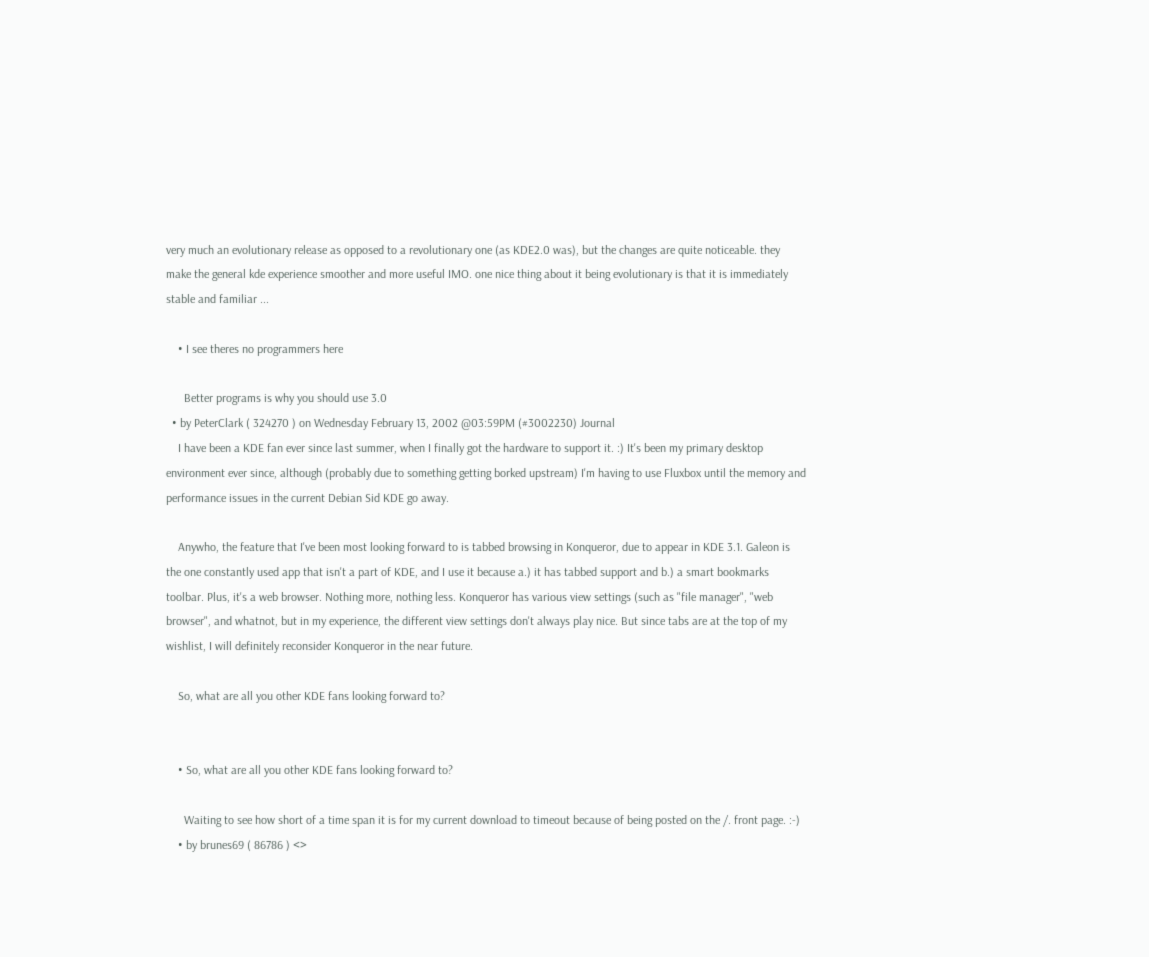very much an evolutionary release as opposed to a revolutionary one (as KDE2.0 was), but the changes are quite noticeable. they make the general kde experience smoother and more useful IMO. one nice thing about it being evolutionary is that it is immediately stable and familiar ...

    • I see theres no programmers here

      Better programs is why you should use 3.0
  • by PeterClark ( 324270 ) on Wednesday February 13, 2002 @03:59PM (#3002230) Journal
    I have been a KDE fan ever since last summer, when I finally got the hardware to support it. :) It's been my primary desktop environment ever since, although (probably due to something getting borked upstream) I'm having to use Fluxbox until the memory and performance issues in the current Debian Sid KDE go away.

    Anywho, the feature that I've been most looking forward to is tabbed browsing in Konqueror, due to appear in KDE 3.1. Galeon is the one constantly used app that isn't a part of KDE, and I use it because a.) it has tabbed support and b.) a smart bookmarks toolbar. Plus, it's a web browser. Nothing more, nothing less. Konqueror has various view settings (such as "file manager", "web browser", and whatnot, but in my experience, the different view settings don't always play nice. But since tabs are at the top of my wishlist, I will definitely reconsider Konqueror in the near future.

    So, what are all you other KDE fans looking forward to?


    • So, what are all you other KDE fans looking forward to?

      Waiting to see how short of a time span it is for my current download to timeout because of being posted on the /. front page. :-)
    • by brunes69 ( 86786 ) <>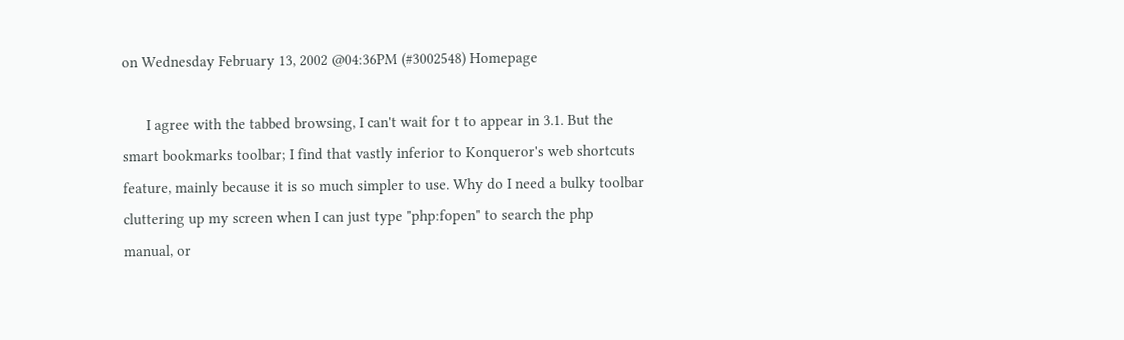on Wednesday February 13, 2002 @04:36PM (#3002548) Homepage

      I agree with the tabbed browsing, I can't wait for t to appear in 3.1. But the smart bookmarks toolbar; I find that vastly inferior to Konqueror's web shortcuts feature, mainly because it is so much simpler to use. Why do I need a bulky toolbar cluttering up my screen when I can just type "php:fopen" to search the php manual, or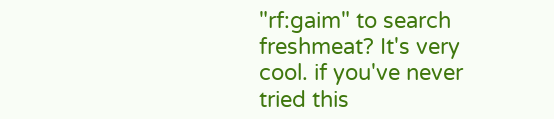"rf:gaim" to search freshmeat? It's very cool. if you've never tried this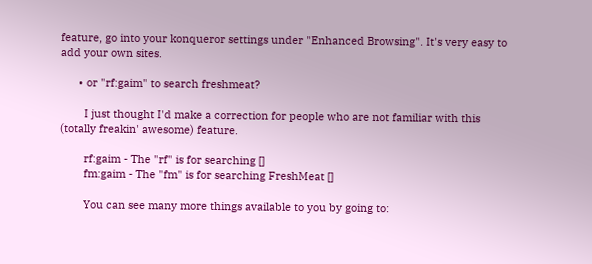feature, go into your konqueror settings under "Enhanced Browsing". It's very easy to add your own sites.

      • or "rf:gaim" to search freshmeat?

        I just thought I'd make a correction for people who are not familiar with this (totally freakin' awesome) feature.

        rf:gaim - The "rf" is for searching []
        fm:gaim - The "fm" is for searching FreshMeat []

        You can see many more things available to you by going to: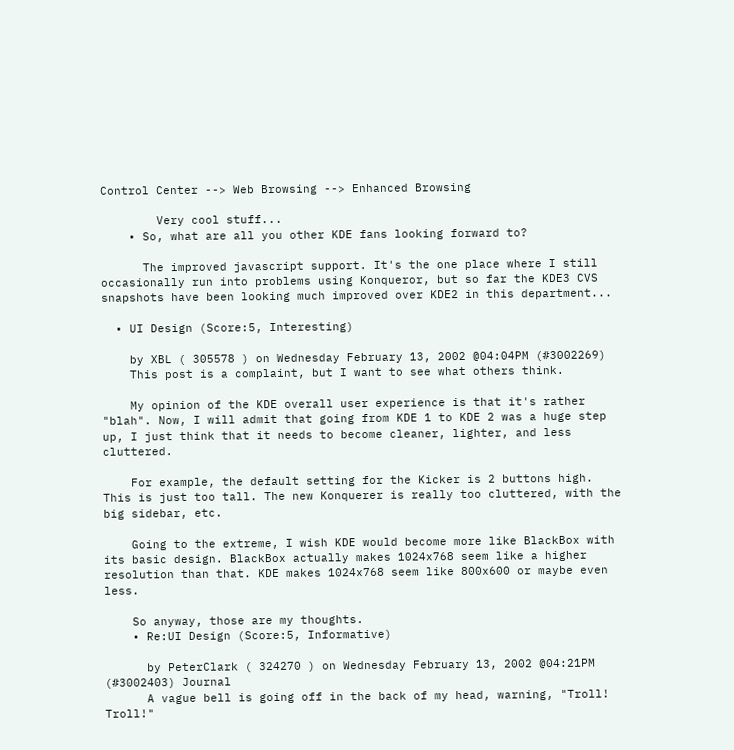Control Center --> Web Browsing --> Enhanced Browsing

        Very cool stuff...
    • So, what are all you other KDE fans looking forward to?

      The improved javascript support. It's the one place where I still occasionally run into problems using Konqueror, but so far the KDE3 CVS snapshots have been looking much improved over KDE2 in this department...

  • UI Design (Score:5, Interesting)

    by XBL ( 305578 ) on Wednesday February 13, 2002 @04:04PM (#3002269)
    This post is a complaint, but I want to see what others think.

    My opinion of the KDE overall user experience is that it's rather "blah". Now, I will admit that going from KDE 1 to KDE 2 was a huge step up, I just think that it needs to become cleaner, lighter, and less cluttered.

    For example, the default setting for the Kicker is 2 buttons high. This is just too tall. The new Konquerer is really too cluttered, with the big sidebar, etc.

    Going to the extreme, I wish KDE would become more like BlackBox with its basic design. BlackBox actually makes 1024x768 seem like a higher resolution than that. KDE makes 1024x768 seem like 800x600 or maybe even less.

    So anyway, those are my thoughts.
    • Re:UI Design (Score:5, Informative)

      by PeterClark ( 324270 ) on Wednesday February 13, 2002 @04:21PM (#3002403) Journal
      A vague bell is going off in the back of my head, warning, "Troll! Troll!"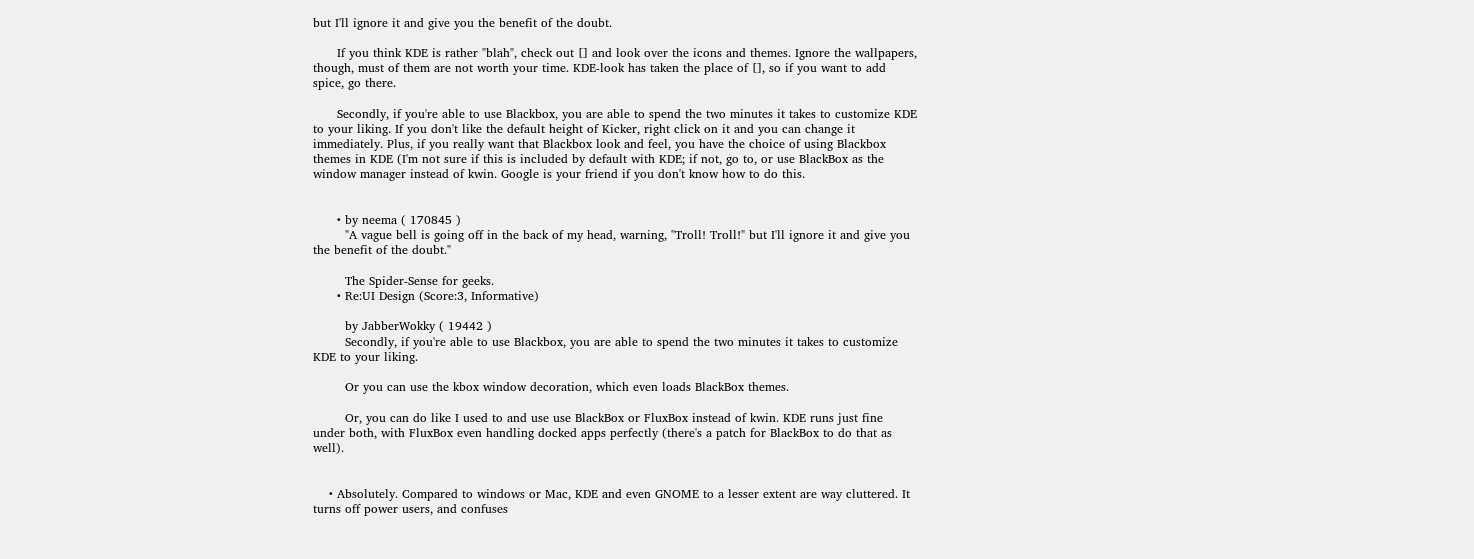but I'll ignore it and give you the benefit of the doubt.

      If you think KDE is rather "blah", check out [] and look over the icons and themes. Ignore the wallpapers, though, must of them are not worth your time. KDE-look has taken the place of [], so if you want to add spice, go there.

      Secondly, if you're able to use Blackbox, you are able to spend the two minutes it takes to customize KDE to your liking. If you don't like the default height of Kicker, right click on it and you can change it immediately. Plus, if you really want that Blackbox look and feel, you have the choice of using Blackbox themes in KDE (I'm not sure if this is included by default with KDE; if not, go to, or use BlackBox as the window manager instead of kwin. Google is your friend if you don't know how to do this.


      • by neema ( 170845 )
        "A vague bell is going off in the back of my head, warning, "Troll! Troll!" but I'll ignore it and give you the benefit of the doubt."

        The Spider-Sense for geeks.
      • Re:UI Design (Score:3, Informative)

        by JabberWokky ( 19442 )
        Secondly, if you're able to use Blackbox, you are able to spend the two minutes it takes to customize KDE to your liking.

        Or you can use the kbox window decoration, which even loads BlackBox themes.

        Or, you can do like I used to and use use BlackBox or FluxBox instead of kwin. KDE runs just fine under both, with FluxBox even handling docked apps perfectly (there's a patch for BlackBox to do that as well).


    • Absolutely. Compared to windows or Mac, KDE and even GNOME to a lesser extent are way cluttered. It turns off power users, and confuses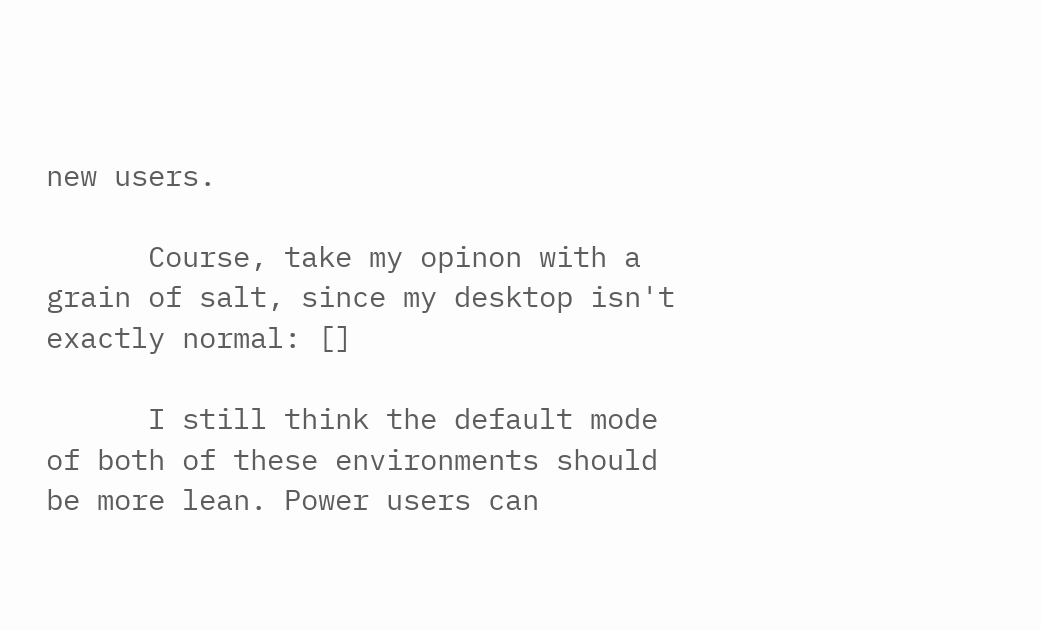new users.

      Course, take my opinon with a grain of salt, since my desktop isn't exactly normal: []

      I still think the default mode of both of these environments should be more lean. Power users can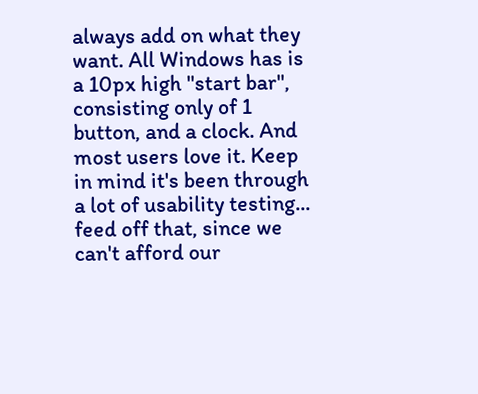always add on what they want. All Windows has is a 10px high "start bar", consisting only of 1 button, and a clock. And most users love it. Keep in mind it's been through a lot of usability testing... feed off that, since we can't afford our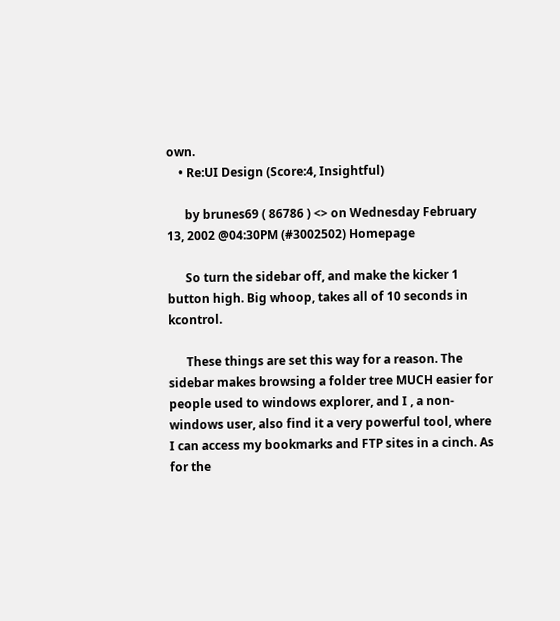own.
    • Re:UI Design (Score:4, Insightful)

      by brunes69 ( 86786 ) <> on Wednesday February 13, 2002 @04:30PM (#3002502) Homepage

      So turn the sidebar off, and make the kicker 1 button high. Big whoop, takes all of 10 seconds in kcontrol.

      These things are set this way for a reason. The sidebar makes browsing a folder tree MUCH easier for people used to windows explorer, and I , a non-windows user, also find it a very powerful tool, where I can access my bookmarks and FTP sites in a cinch. As for the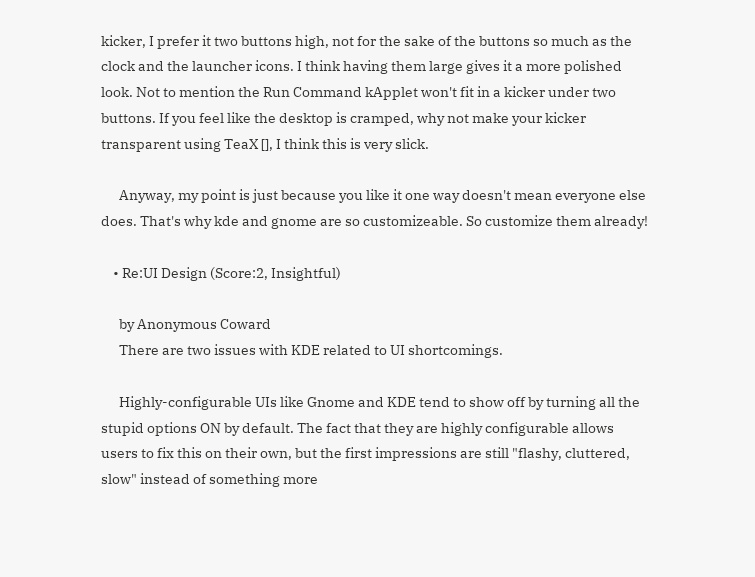kicker, I prefer it two buttons high, not for the sake of the buttons so much as the clock and the launcher icons. I think having them large gives it a more polished look. Not to mention the Run Command kApplet won't fit in a kicker under two buttons. If you feel like the desktop is cramped, why not make your kicker transparent using TeaX [], I think this is very slick.

      Anyway, my point is just because you like it one way doesn't mean everyone else does. That's why kde and gnome are so customizeable. So customize them already!

    • Re:UI Design (Score:2, Insightful)

      by Anonymous Coward
      There are two issues with KDE related to UI shortcomings.

      Highly-configurable UIs like Gnome and KDE tend to show off by turning all the stupid options ON by default. The fact that they are highly configurable allows users to fix this on their own, but the first impressions are still "flashy, cluttered, slow" instead of something more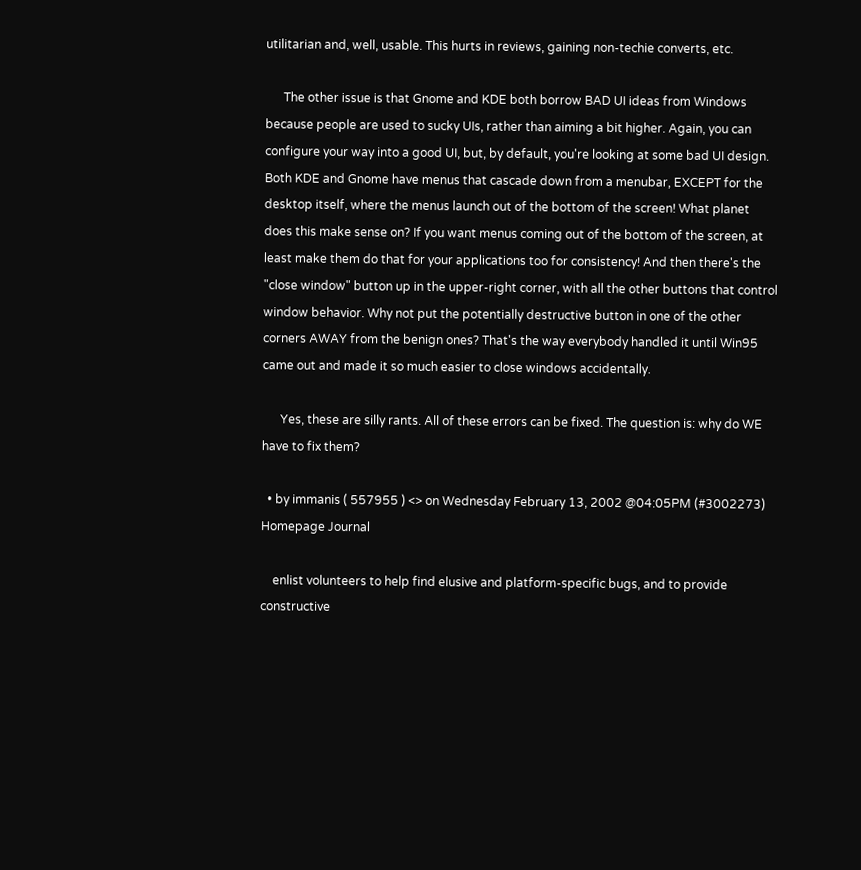utilitarian and, well, usable. This hurts in reviews, gaining non-techie converts, etc.

      The other issue is that Gnome and KDE both borrow BAD UI ideas from Windows because people are used to sucky UIs, rather than aiming a bit higher. Again, you can configure your way into a good UI, but, by default, you're looking at some bad UI design. Both KDE and Gnome have menus that cascade down from a menubar, EXCEPT for the desktop itself, where the menus launch out of the bottom of the screen! What planet does this make sense on? If you want menus coming out of the bottom of the screen, at least make them do that for your applications too for consistency! And then there's the "close window" button up in the upper-right corner, with all the other buttons that control window behavior. Why not put the potentially destructive button in one of the other corners AWAY from the benign ones? That's the way everybody handled it until Win95 came out and made it so much easier to close windows accidentally.

      Yes, these are silly rants. All of these errors can be fixed. The question is: why do WE have to fix them?

  • by immanis ( 557955 ) <> on Wednesday February 13, 2002 @04:05PM (#3002273) Homepage Journal

    enlist volunteers to help find elusive and platform-specific bugs, and to provide constructive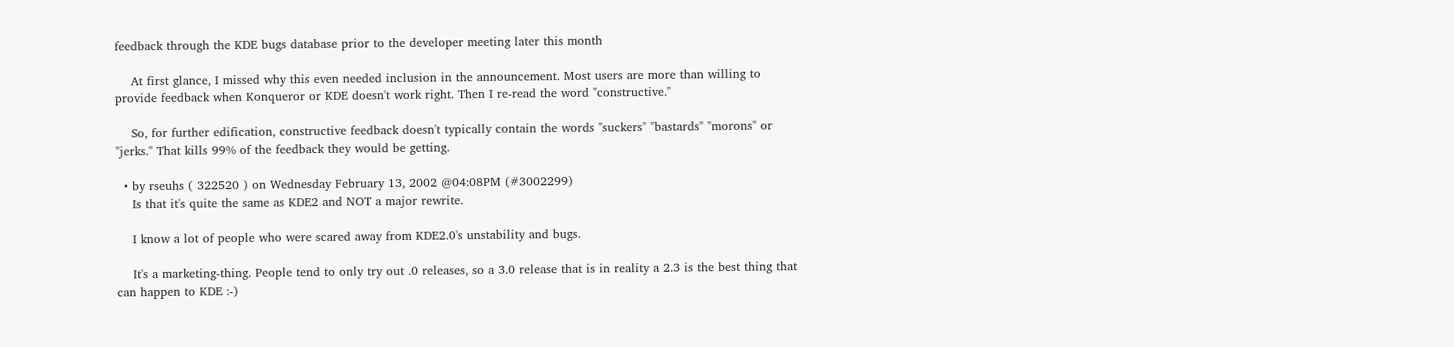feedback through the KDE bugs database prior to the developer meeting later this month

    At first glance, I missed why this even needed inclusion in the announcement. Most users are more than willing to provide feedback when Konqueror or KDE doesn't work right. Then I re-read the word "constructive."

    So, for further edification, constructive feedback doesn't typically contain the words "suckers" "bastards" "morons" or "jerks." That kills 99% of the feedback they would be getting.

  • by rseuhs ( 322520 ) on Wednesday February 13, 2002 @04:08PM (#3002299)
    Is that it's quite the same as KDE2 and NOT a major rewrite.

    I know a lot of people who were scared away from KDE2.0's unstability and bugs.

    It's a marketing-thing. People tend to only try out .0 releases, so a 3.0 release that is in reality a 2.3 is the best thing that can happen to KDE :-)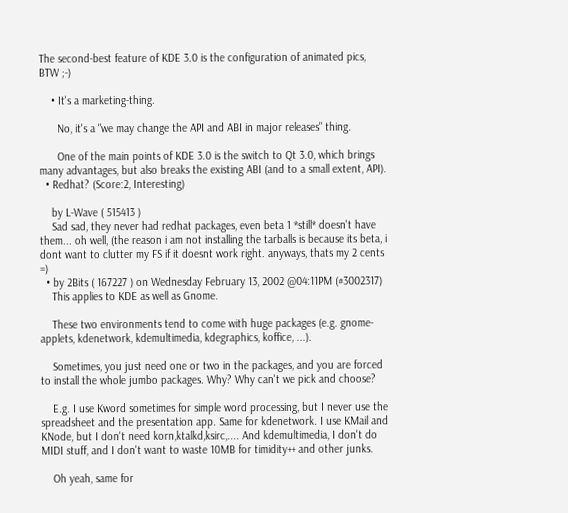The second-best feature of KDE 3.0 is the configuration of animated pics, BTW ;-)

    • It's a marketing-thing.

      No, it's a "we may change the API and ABI in major releases" thing.

      One of the main points of KDE 3.0 is the switch to Qt 3.0, which brings many advantages, but also breaks the existing ABI (and to a small extent, API).
  • Redhat? (Score:2, Interesting)

    by L-Wave ( 515413 )
    Sad sad, they never had redhat packages, even beta 1 *still* doesn't have them... oh well, (the reason i am not installing the tarballs is because its beta, i dont want to clutter my FS if it doesnt work right. anyways, thats my 2 cents =)
  • by 2Bits ( 167227 ) on Wednesday February 13, 2002 @04:11PM (#3002317)
    This applies to KDE as well as Gnome.

    These two environments tend to come with huge packages (e.g. gnome-applets, kdenetwork, kdemultimedia, kdegraphics, koffice, ...).

    Sometimes, you just need one or two in the packages, and you are forced to install the whole jumbo packages. Why? Why can't we pick and choose?

    E.g. I use Kword sometimes for simple word processing, but I never use the spreadsheet and the presentation app. Same for kdenetwork. I use KMail and KNode, but I don't need korn,ktalkd,ksirc,.... And kdemultimedia, I don't do MIDI stuff, and I don't want to waste 10MB for timidity++ and other junks.

    Oh yeah, same for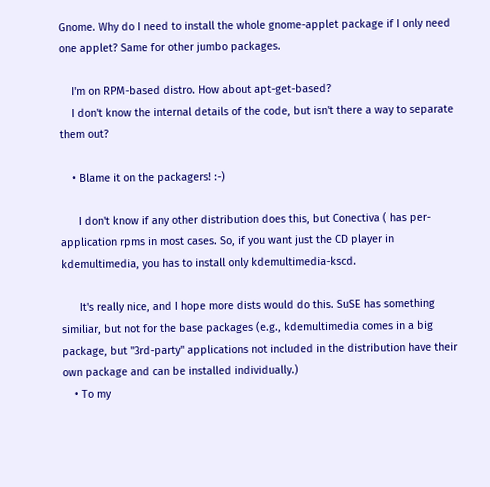Gnome. Why do I need to install the whole gnome-applet package if I only need one applet? Same for other jumbo packages.

    I'm on RPM-based distro. How about apt-get-based?
    I don't know the internal details of the code, but isn't there a way to separate them out?

    • Blame it on the packagers! :-)

      I don't know if any other distribution does this, but Conectiva ( has per-application rpms in most cases. So, if you want just the CD player in kdemultimedia, you has to install only kdemultimedia-kscd.

      It's really nice, and I hope more dists would do this. SuSE has something similiar, but not for the base packages (e.g., kdemultimedia comes in a big package, but "3rd-party" applications not included in the distribution have their own package and can be installed individually.)
    • To my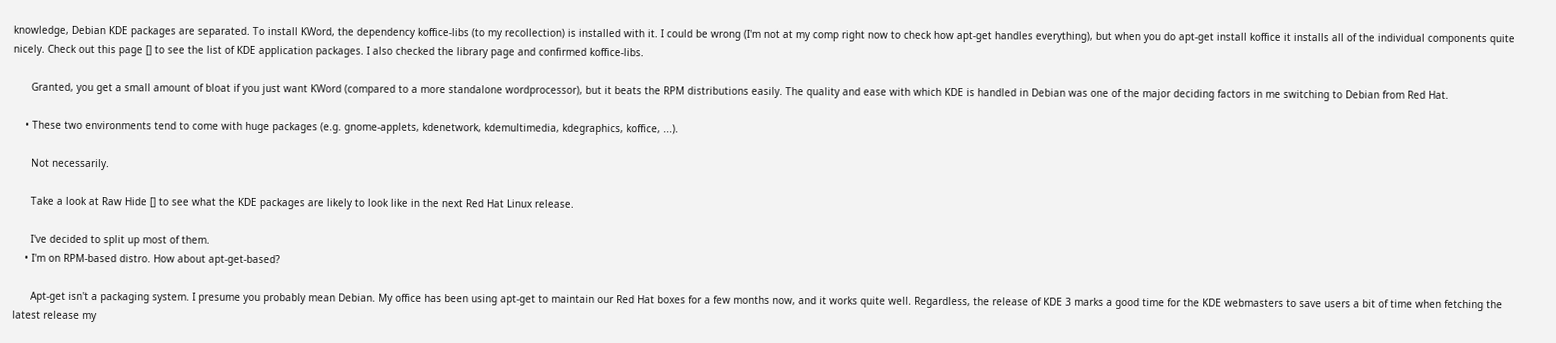knowledge, Debian KDE packages are separated. To install KWord, the dependency koffice-libs (to my recollection) is installed with it. I could be wrong (I'm not at my comp right now to check how apt-get handles everything), but when you do apt-get install koffice it installs all of the individual components quite nicely. Check out this page [] to see the list of KDE application packages. I also checked the library page and confirmed koffice-libs.

      Granted, you get a small amount of bloat if you just want KWord (compared to a more standalone wordprocessor), but it beats the RPM distributions easily. The quality and ease with which KDE is handled in Debian was one of the major deciding factors in me switching to Debian from Red Hat.

    • These two environments tend to come with huge packages (e.g. gnome-applets, kdenetwork, kdemultimedia, kdegraphics, koffice, ...).

      Not necessarily.

      Take a look at Raw Hide [] to see what the KDE packages are likely to look like in the next Red Hat Linux release.

      I've decided to split up most of them.
    • I'm on RPM-based distro. How about apt-get-based?

      Apt-get isn't a packaging system. I presume you probably mean Debian. My office has been using apt-get to maintain our Red Hat boxes for a few months now, and it works quite well. Regardless, the release of KDE 3 marks a good time for the KDE webmasters to save users a bit of time when fetching the latest release my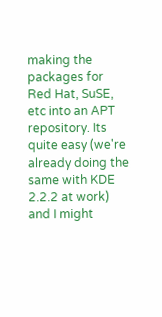making the packages for Red Hat, SuSE, etc into an APT repository. Its quite easy (we're already doing the same with KDE 2.2.2 at work) and I might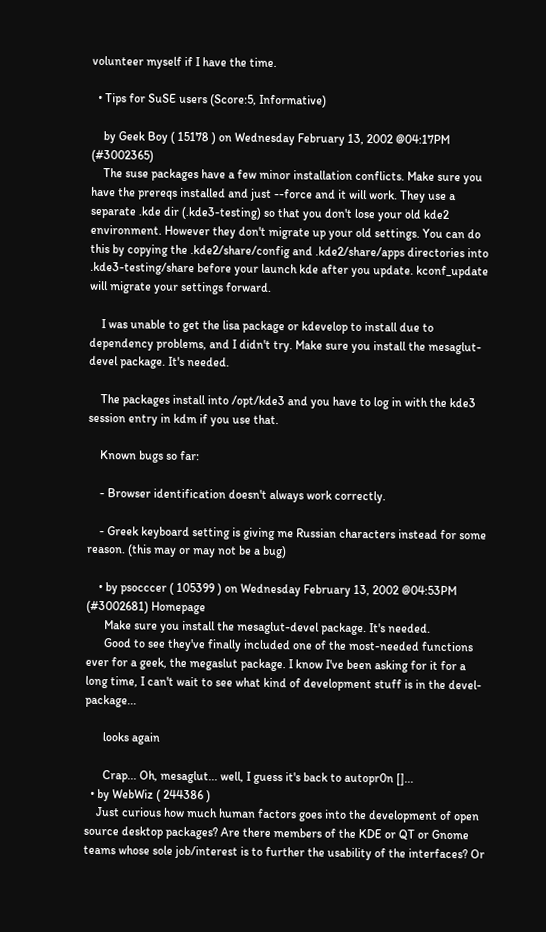volunteer myself if I have the time.

  • Tips for SuSE users (Score:5, Informative)

    by Geek Boy ( 15178 ) on Wednesday February 13, 2002 @04:17PM (#3002365)
    The suse packages have a few minor installation conflicts. Make sure you have the prereqs installed and just --force and it will work. They use a separate .kde dir (.kde3-testing) so that you don't lose your old kde2 environment. However they don't migrate up your old settings. You can do this by copying the .kde2/share/config and .kde2/share/apps directories into .kde3-testing/share before your launch kde after you update. kconf_update will migrate your settings forward.

    I was unable to get the lisa package or kdevelop to install due to dependency problems, and I didn't try. Make sure you install the mesaglut-devel package. It's needed.

    The packages install into /opt/kde3 and you have to log in with the kde3 session entry in kdm if you use that.

    Known bugs so far:

    - Browser identification doesn't always work correctly.

    - Greek keyboard setting is giving me Russian characters instead for some reason. (this may or may not be a bug)

    • by psocccer ( 105399 ) on Wednesday February 13, 2002 @04:53PM (#3002681) Homepage
      Make sure you install the mesaglut-devel package. It's needed.
      Good to see they've finally included one of the most-needed functions ever for a geek, the megaslut package. I know I've been asking for it for a long time, I can't wait to see what kind of development stuff is in the devel- package...

      looks again

      Crap... Oh, mesaglut... well, I guess it's back to autopr0n []...
  • by WebWiz ( 244386 )
    Just curious how much human factors goes into the development of open source desktop packages? Are there members of the KDE or QT or Gnome teams whose sole job/interest is to further the usability of the interfaces? Or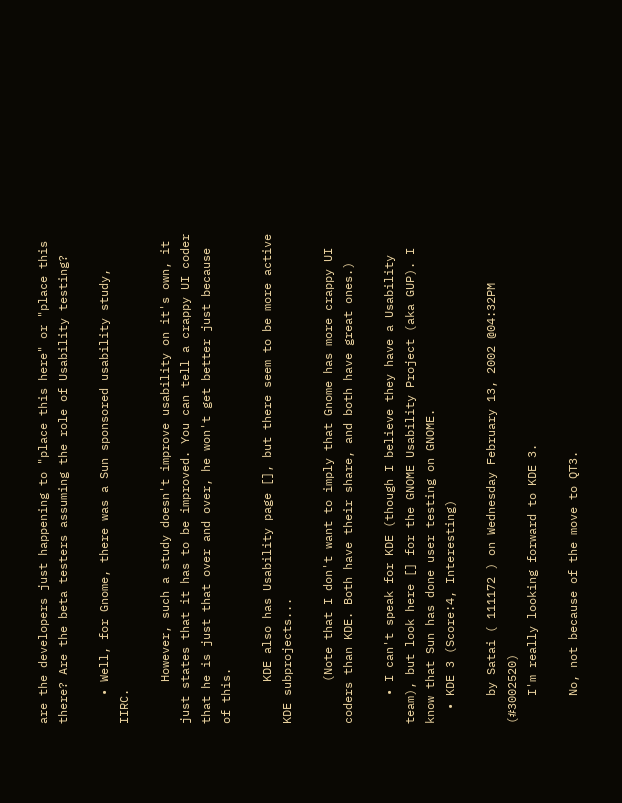are the developers just happening to "place this here" or "place this there? Are the beta testers assuming the role of Usability testing?

    • Well, for Gnome, there was a Sun sponsored usability study, IIRC.

      However, such a study doesn't improve usability on it's own, it just states that it has to be improved. You can tell a crappy UI coder that he is just that over and over, he won't get better just because of this.

      KDE also has Usability page [], but there seem to be more active KDE subprojects...

      (Note that I don't want to imply that Gnome has more crappy UI coders than KDE. Both have their share, and both have great ones.)

    • I can't speak for KDE (though I believe they have a Usability team), but look here [] for the GNOME Usability Project (aka GUP). I know that Sun has done user testing on GNOME.
  • KDE 3 (Score:4, Interesting)

    by Satai ( 111172 ) on Wednesday February 13, 2002 @04:32PM (#3002520)
    I'm really looking forward to KDE 3.

    No, not because of the move to QT3.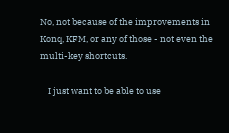No, not because of the improvements in Konq, KFM, or any of those - not even the multi-key shortcuts.

    I just want to be able to use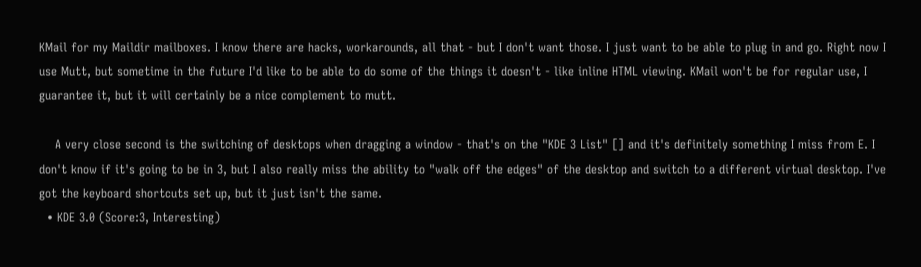KMail for my Maildir mailboxes. I know there are hacks, workarounds, all that - but I don't want those. I just want to be able to plug in and go. Right now I use Mutt, but sometime in the future I'd like to be able to do some of the things it doesn't - like inline HTML viewing. KMail won't be for regular use, I guarantee it, but it will certainly be a nice complement to mutt.

    A very close second is the switching of desktops when dragging a window - that's on the "KDE 3 List" [] and it's definitely something I miss from E. I don't know if it's going to be in 3, but I also really miss the ability to "walk off the edges" of the desktop and switch to a different virtual desktop. I've got the keyboard shortcuts set up, but it just isn't the same.
  • KDE 3.0 (Score:3, Interesting)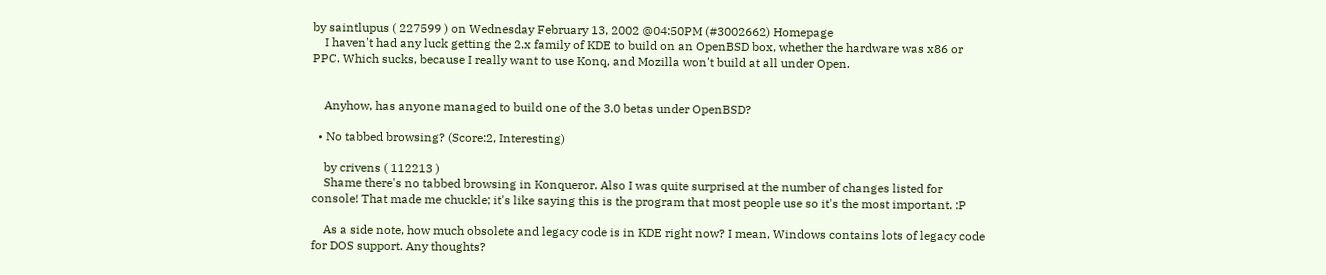by saintlupus ( 227599 ) on Wednesday February 13, 2002 @04:50PM (#3002662) Homepage
    I haven't had any luck getting the 2.x family of KDE to build on an OpenBSD box, whether the hardware was x86 or PPC. Which sucks, because I really want to use Konq, and Mozilla won't build at all under Open.


    Anyhow, has anyone managed to build one of the 3.0 betas under OpenBSD?

  • No tabbed browsing? (Score:2, Interesting)

    by crivens ( 112213 )
    Shame there's no tabbed browsing in Konqueror. Also I was quite surprised at the number of changes listed for console! That made me chuckle; it's like saying this is the program that most people use so it's the most important. :P

    As a side note, how much obsolete and legacy code is in KDE right now? I mean, Windows contains lots of legacy code for DOS support. Any thoughts?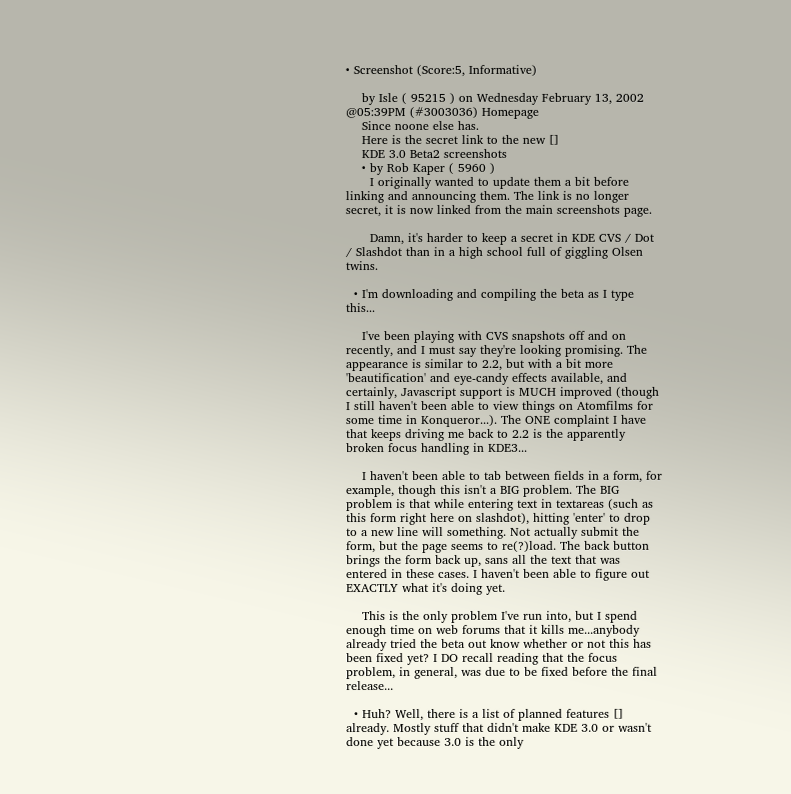• Screenshot (Score:5, Informative)

    by Isle ( 95215 ) on Wednesday February 13, 2002 @05:39PM (#3003036) Homepage
    Since noone else has.
    Here is the secret link to the new []
    KDE 3.0 Beta2 screenshots
    • by Rob Kaper ( 5960 )
      I originally wanted to update them a bit before linking and announcing them. The link is no longer secret, it is now linked from the main screenshots page.

      Damn, it's harder to keep a secret in KDE CVS / Dot / Slashdot than in a high school full of giggling Olsen twins.

  • I'm downloading and compiling the beta as I type this...

    I've been playing with CVS snapshots off and on recently, and I must say they're looking promising. The appearance is similar to 2.2, but with a bit more 'beautification' and eye-candy effects available, and certainly, Javascript support is MUCH improved (though I still haven't been able to view things on Atomfilms for some time in Konqueror...). The ONE complaint I have that keeps driving me back to 2.2 is the apparently broken focus handling in KDE3...

    I haven't been able to tab between fields in a form, for example, though this isn't a BIG problem. The BIG problem is that while entering text in textareas (such as this form right here on slashdot), hitting 'enter' to drop to a new line will something. Not actually submit the form, but the page seems to re(?)load. The back button brings the form back up, sans all the text that was entered in these cases. I haven't been able to figure out EXACTLY what it's doing yet.

    This is the only problem I've run into, but I spend enough time on web forums that it kills me...anybody already tried the beta out know whether or not this has been fixed yet? I DO recall reading that the focus problem, in general, was due to be fixed before the final release...

  • Huh? Well, there is a list of planned features [] already. Mostly stuff that didn't make KDE 3.0 or wasn't done yet because 3.0 is the only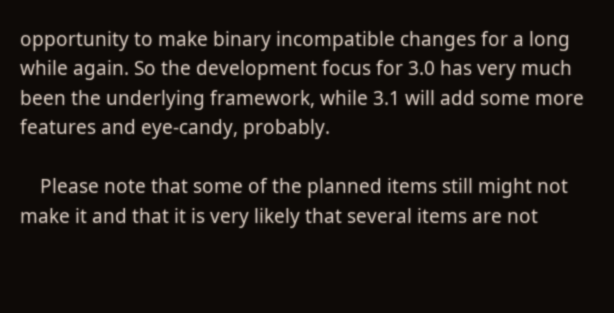opportunity to make binary incompatible changes for a long while again. So the development focus for 3.0 has very much been the underlying framework, while 3.1 will add some more features and eye-candy, probably.

    Please note that some of the planned items still might not make it and that it is very likely that several items are not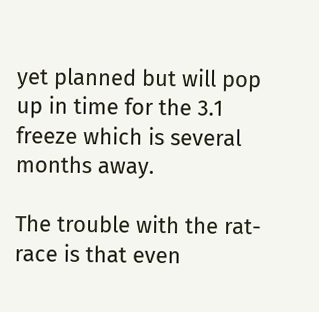yet planned but will pop up in time for the 3.1 freeze which is several months away.

The trouble with the rat-race is that even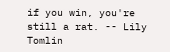if you win, you're still a rat. -- Lily Tomlin